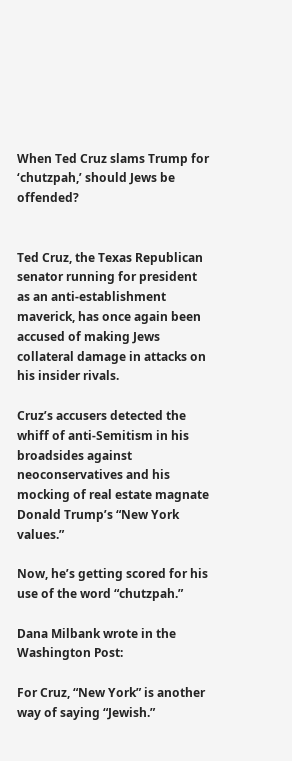When Ted Cruz slams Trump for ‘chutzpah,’ should Jews be offended?


Ted Cruz, the Texas Republican senator running for president as an anti-establishment maverick, has once again been accused of making Jews collateral damage in attacks on his insider rivals.

Cruz’s accusers detected the whiff of anti-Semitism in his broadsides against neoconservatives and his mocking of real estate magnate Donald Trump’s “New York values.”

Now, he’s getting scored for his use of the word “chutzpah.”

Dana Milbank wrote in the Washington Post:

For Cruz, “New York” is another way of saying “Jewish.”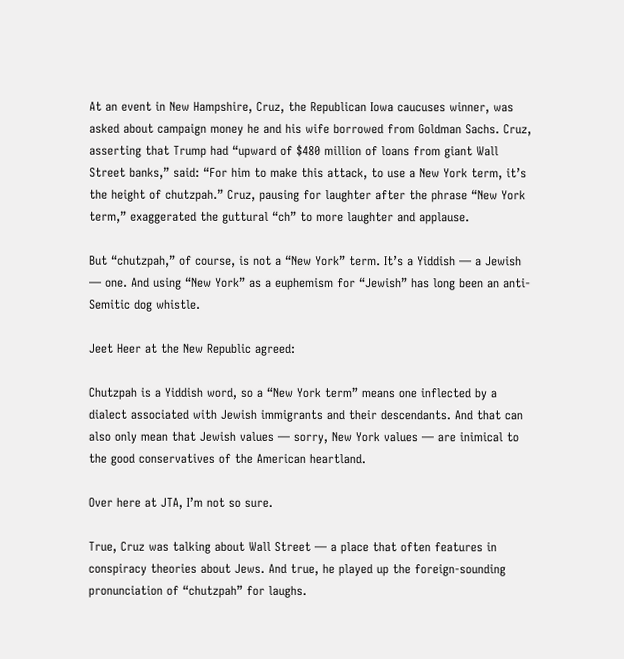At an event in New Hampshire, Cruz, the Republican Iowa caucuses winner, was asked about campaign money he and his wife borrowed from Goldman Sachs. Cruz, asserting that Trump had “upward of $480 million of loans from giant Wall Street banks,” said: “For him to make this attack, to use a New York term, it’s the height of chutzpah.” Cruz, pausing for laughter after the phrase “New York term,” exaggerated the guttural “ch” to more laughter and applause.

But “chutzpah,” of course, is not a “New York” term. It’s a Yiddish — a Jewish — one. And using “New York” as a euphemism for “Jewish” has long been an anti-Semitic dog whistle.

Jeet Heer at the New Republic agreed:

Chutzpah is a Yiddish word, so a “New York term” means one inflected by a dialect associated with Jewish immigrants and their descendants. And that can also only mean that Jewish values — sorry, New York values — are inimical to the good conservatives of the American heartland.

Over here at JTA, I’m not so sure.

True, Cruz was talking about Wall Street — a place that often features in conspiracy theories about Jews. And true, he played up the foreign-sounding pronunciation of “chutzpah” for laughs.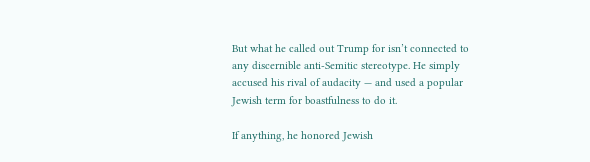But what he called out Trump for isn’t connected to any discernible anti-Semitic stereotype. He simply accused his rival of audacity — and used a popular Jewish term for boastfulness to do it.

If anything, he honored Jewish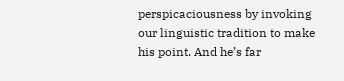perspicaciousness by invoking our linguistic tradition to make his point. And he’s far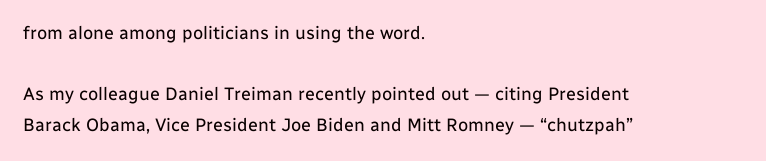from alone among politicians in using the word.

As my colleague Daniel Treiman recently pointed out — citing President Barack Obama, Vice President Joe Biden and Mitt Romney — “chutzpah”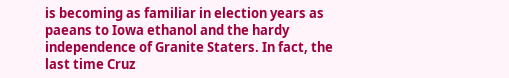is becoming as familiar in election years as paeans to Iowa ethanol and the hardy independence of Granite Staters. In fact, the last time Cruz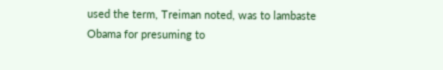used the term, Treiman noted, was to lambaste Obama for presuming to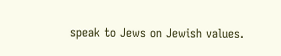speak to Jews on Jewish values.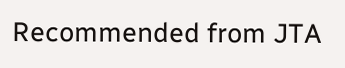Recommended from JTA